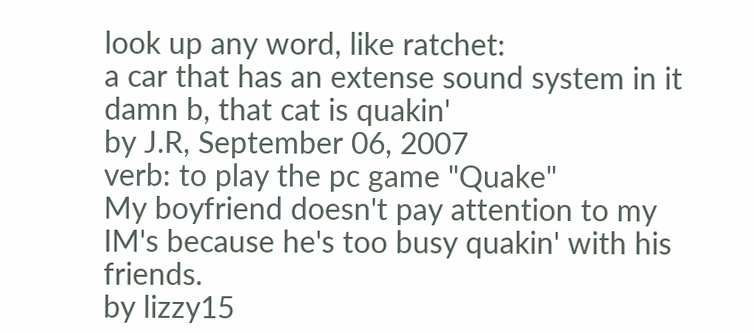look up any word, like ratchet:
a car that has an extense sound system in it
damn b, that cat is quakin'
by J.R, September 06, 2007
verb: to play the pc game "Quake"
My boyfriend doesn't pay attention to my IM's because he's too busy quakin' with his friends.
by lizzy15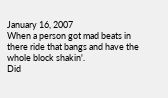January 16, 2007
When a person got mad beats in there ride that bangs and have the whole block shakin'.
Did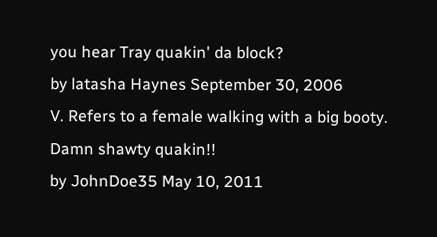you hear Tray quakin' da block?
by latasha Haynes September 30, 2006
V. Refers to a female walking with a big booty.
Damn shawty quakin!!
by JohnDoe35 May 10, 2011